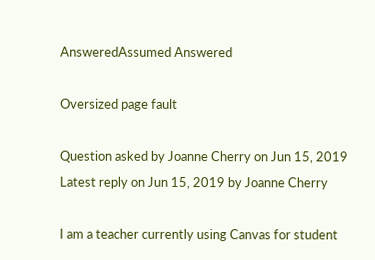AnsweredAssumed Answered

Oversized page fault

Question asked by Joanne Cherry on Jun 15, 2019
Latest reply on Jun 15, 2019 by Joanne Cherry

I am a teacher currently using Canvas for student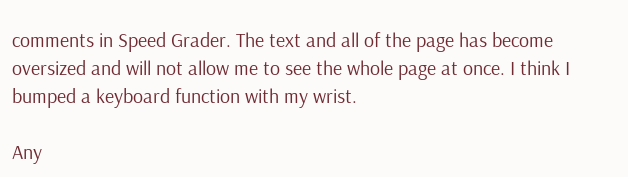comments in Speed Grader. The text and all of the page has become oversized and will not allow me to see the whole page at once. I think I bumped a keyboard function with my wrist.

Any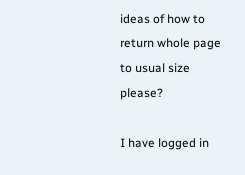ideas of how to return whole page to usual size please?

I have logged in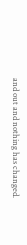and out and nothing has changed.